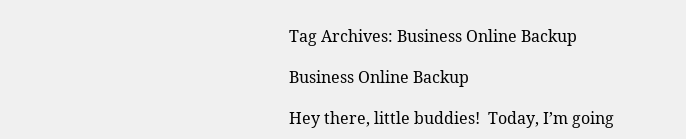Tag Archives: Business Online Backup

Business Online Backup

Hey there, little buddies!  Today, I’m going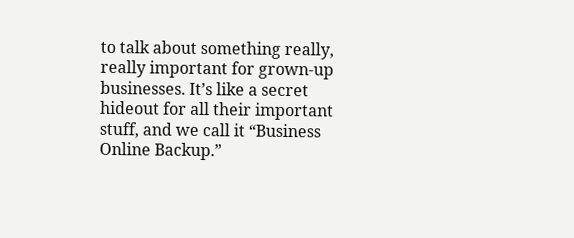to talk about something really, really important for grown-up businesses. It’s like a secret hideout for all their important stuff, and we call it “Business Online Backup.”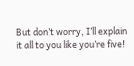But don’t worry, I’ll explain it all to you like you’re five!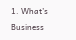1. What’s Business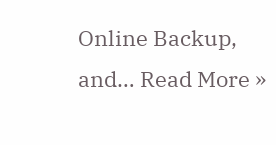Online Backup, and… Read More »